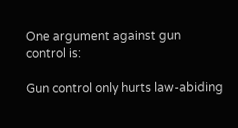One argument against gun control is:

Gun control only hurts law-abiding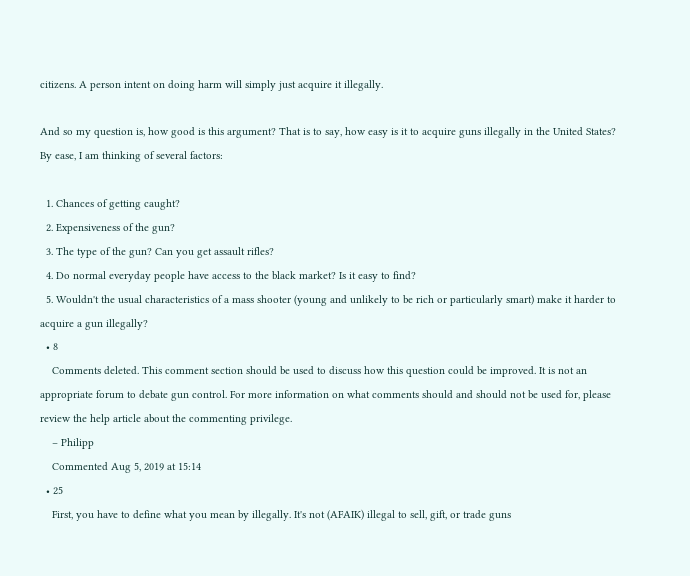citizens. A person intent on doing harm will simply just acquire it illegally.

And so my question is, how good is this argument? That is to say, how easy is it to acquire guns illegally in the United States? By ease, I am thinking of several factors:

  1. Chances of getting caught?
  2. Expensiveness of the gun?
  3. The type of the gun? Can you get assault rifles?
  4. Do normal everyday people have access to the black market? Is it easy to find?
  5. Wouldn't the usual characteristics of a mass shooter (young and unlikely to be rich or particularly smart) make it harder to acquire a gun illegally?
  • 8
    Comments deleted. This comment section should be used to discuss how this question could be improved. It is not an appropriate forum to debate gun control. For more information on what comments should and should not be used for, please review the help article about the commenting privilege.
    – Philipp
    Commented Aug 5, 2019 at 15:14
  • 25
    First, you have to define what you mean by illegally. It's not (AFAIK) illegal to sell, gift, or trade guns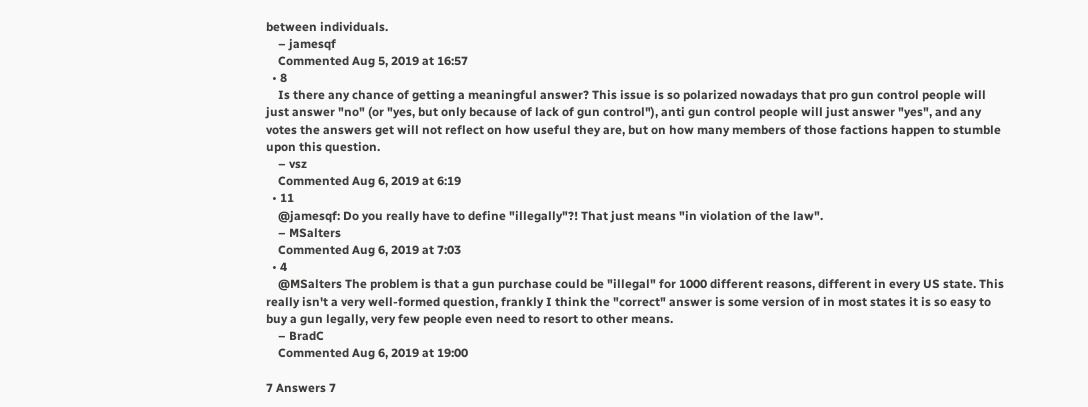between individuals.
    – jamesqf
    Commented Aug 5, 2019 at 16:57
  • 8
    Is there any chance of getting a meaningful answer? This issue is so polarized nowadays that pro gun control people will just answer "no" (or "yes, but only because of lack of gun control"), anti gun control people will just answer "yes", and any votes the answers get will not reflect on how useful they are, but on how many members of those factions happen to stumble upon this question.
    – vsz
    Commented Aug 6, 2019 at 6:19
  • 11
    @jamesqf: Do you really have to define "illegally"?! That just means "in violation of the law".
    – MSalters
    Commented Aug 6, 2019 at 7:03
  • 4
    @MSalters The problem is that a gun purchase could be "illegal" for 1000 different reasons, different in every US state. This really isn't a very well-formed question, frankly I think the "correct" answer is some version of in most states it is so easy to buy a gun legally, very few people even need to resort to other means.
    – BradC
    Commented Aug 6, 2019 at 19:00

7 Answers 7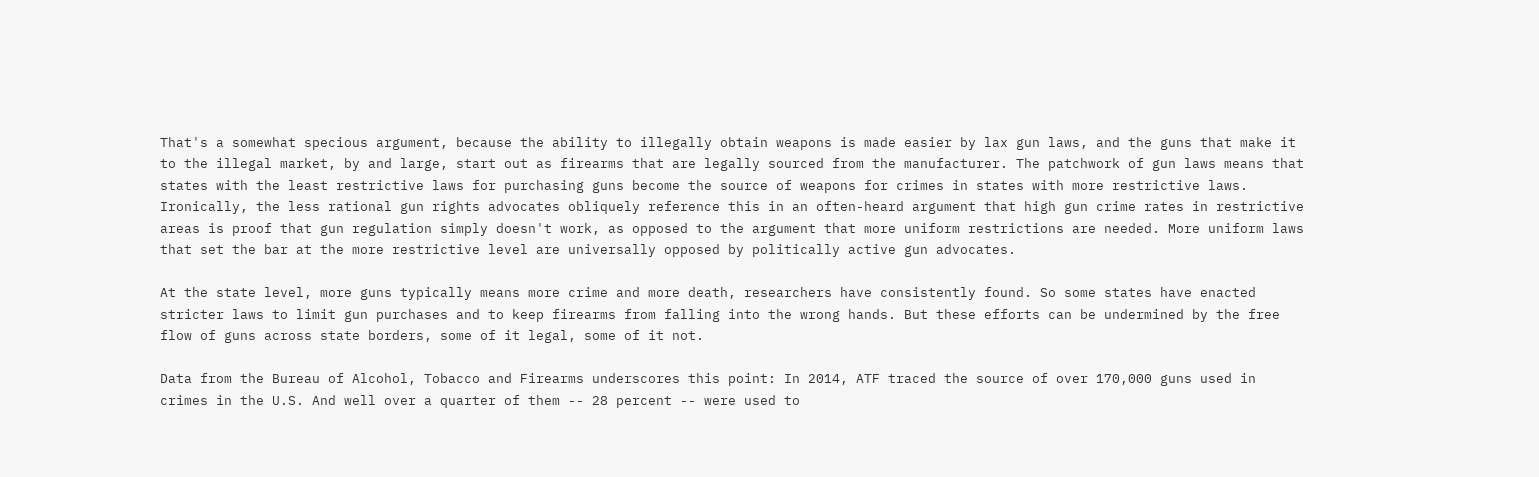That's a somewhat specious argument, because the ability to illegally obtain weapons is made easier by lax gun laws, and the guns that make it to the illegal market, by and large, start out as firearms that are legally sourced from the manufacturer. The patchwork of gun laws means that states with the least restrictive laws for purchasing guns become the source of weapons for crimes in states with more restrictive laws. Ironically, the less rational gun rights advocates obliquely reference this in an often-heard argument that high gun crime rates in restrictive areas is proof that gun regulation simply doesn't work, as opposed to the argument that more uniform restrictions are needed. More uniform laws that set the bar at the more restrictive level are universally opposed by politically active gun advocates.

At the state level, more guns typically means more crime and more death, researchers have consistently found. So some states have enacted stricter laws to limit gun purchases and to keep firearms from falling into the wrong hands. But these efforts can be undermined by the free flow of guns across state borders, some of it legal, some of it not.

Data from the Bureau of Alcohol, Tobacco and Firearms underscores this point: In 2014, ATF traced the source of over 170,000 guns used in crimes in the U.S. And well over a quarter of them -- 28 percent -- were used to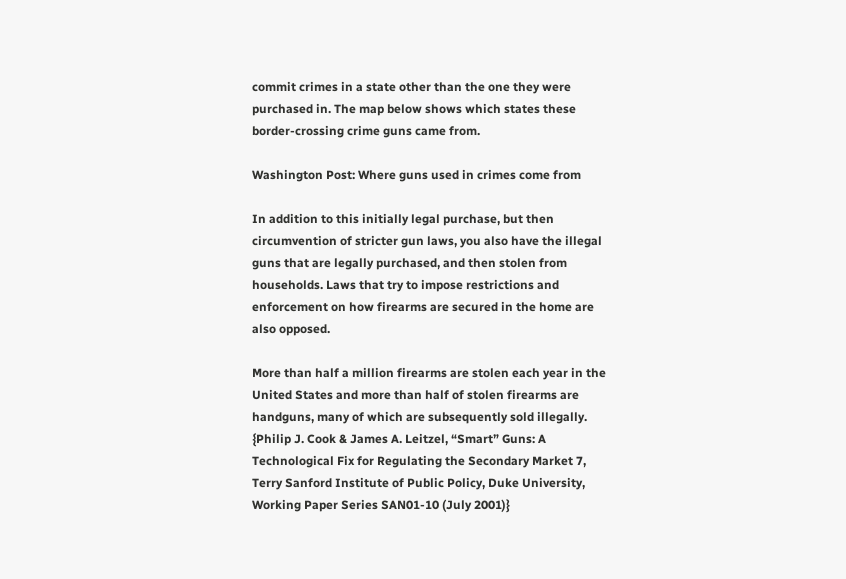commit crimes in a state other than the one they were purchased in. The map below shows which states these border-crossing crime guns came from.

Washington Post: Where guns used in crimes come from

In addition to this initially legal purchase, but then circumvention of stricter gun laws, you also have the illegal guns that are legally purchased, and then stolen from households. Laws that try to impose restrictions and enforcement on how firearms are secured in the home are also opposed.

More than half a million firearms are stolen each year in the United States and more than half of stolen firearms are handguns, many of which are subsequently sold illegally. {Philip J. Cook & James A. Leitzel, “Smart” Guns: A Technological Fix for Regulating the Secondary Market 7, Terry Sanford Institute of Public Policy, Duke University, Working Paper Series SAN01-10 (July 2001)}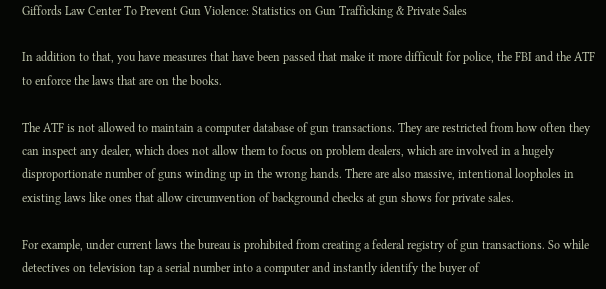Giffords Law Center To Prevent Gun Violence: Statistics on Gun Trafficking & Private Sales

In addition to that, you have measures that have been passed that make it more difficult for police, the FBI and the ATF to enforce the laws that are on the books.

The ATF is not allowed to maintain a computer database of gun transactions. They are restricted from how often they can inspect any dealer, which does not allow them to focus on problem dealers, which are involved in a hugely disproportionate number of guns winding up in the wrong hands. There are also massive, intentional loopholes in existing laws like ones that allow circumvention of background checks at gun shows for private sales.

For example, under current laws the bureau is prohibited from creating a federal registry of gun transactions. So while detectives on television tap a serial number into a computer and instantly identify the buyer of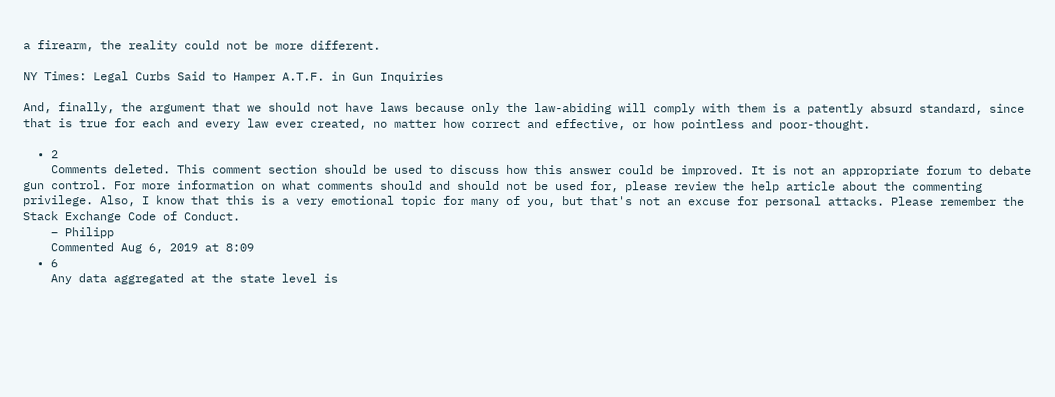a firearm, the reality could not be more different.

NY Times: Legal Curbs Said to Hamper A.T.F. in Gun Inquiries

And, finally, the argument that we should not have laws because only the law-abiding will comply with them is a patently absurd standard, since that is true for each and every law ever created, no matter how correct and effective, or how pointless and poor-thought.

  • 2
    Comments deleted. This comment section should be used to discuss how this answer could be improved. It is not an appropriate forum to debate gun control. For more information on what comments should and should not be used for, please review the help article about the commenting privilege. Also, I know that this is a very emotional topic for many of you, but that's not an excuse for personal attacks. Please remember the Stack Exchange Code of Conduct.
    – Philipp
    Commented Aug 6, 2019 at 8:09
  • 6
    Any data aggregated at the state level is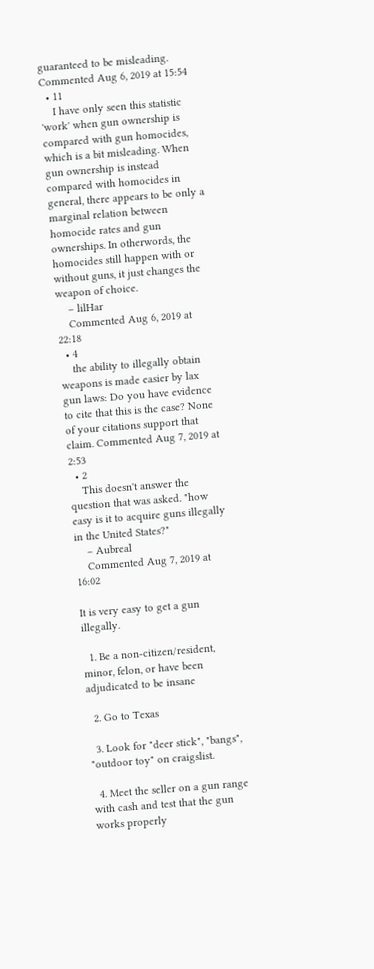guaranteed to be misleading. Commented Aug 6, 2019 at 15:54
  • 11
    I have only seen this statistic 'work' when gun ownership is compared with gun homocides, which is a bit misleading. When gun ownership is instead compared with homocides in general, there appears to be only a marginal relation between homocide rates and gun ownerships. In otherwords, the homocides still happen with or without guns, it just changes the weapon of choice.
    – lilHar
    Commented Aug 6, 2019 at 22:18
  • 4
    the ability to illegally obtain weapons is made easier by lax gun laws: Do you have evidence to cite that this is the case? None of your citations support that claim. Commented Aug 7, 2019 at 2:53
  • 2
    This doesn't answer the question that was asked. "how easy is it to acquire guns illegally in the United States?"
    – Aubreal
    Commented Aug 7, 2019 at 16:02

It is very easy to get a gun illegally.

  1. Be a non-citizen/resident, minor, felon, or have been adjudicated to be insane

  2. Go to Texas

  3. Look for "deer stick", "bangs", "outdoor toy" on craigslist.

  4. Meet the seller on a gun range with cash and test that the gun works properly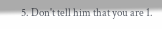5. Don't tell him that you are 1.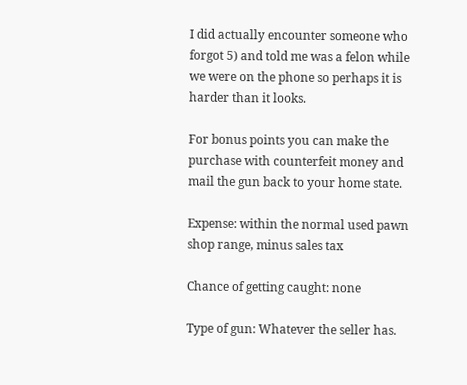I did actually encounter someone who forgot 5) and told me was a felon while we were on the phone so perhaps it is harder than it looks.

For bonus points you can make the purchase with counterfeit money and mail the gun back to your home state.

Expense: within the normal used pawn shop range, minus sales tax

Chance of getting caught: none

Type of gun: Whatever the seller has.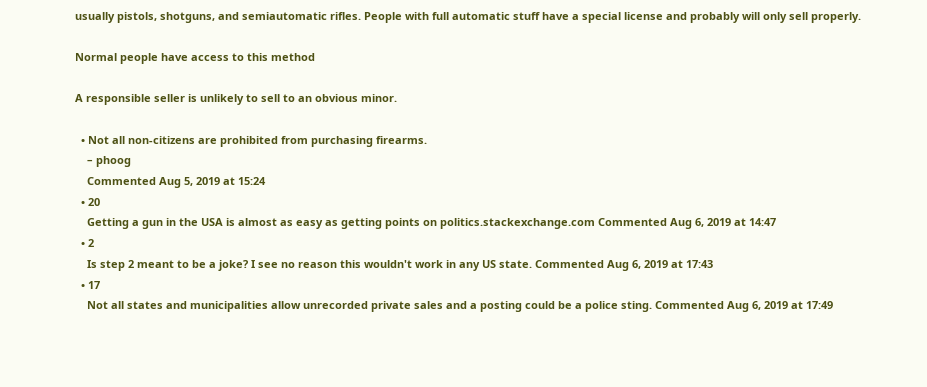usually pistols, shotguns, and semiautomatic rifles. People with full automatic stuff have a special license and probably will only sell properly.

Normal people have access to this method

A responsible seller is unlikely to sell to an obvious minor.

  • Not all non-citizens are prohibited from purchasing firearms.
    – phoog
    Commented Aug 5, 2019 at 15:24
  • 20
    Getting a gun in the USA is almost as easy as getting points on politics.stackexchange.com Commented Aug 6, 2019 at 14:47
  • 2
    Is step 2 meant to be a joke? I see no reason this wouldn't work in any US state. Commented Aug 6, 2019 at 17:43
  • 17
    Not all states and municipalities allow unrecorded private sales and a posting could be a police sting. Commented Aug 6, 2019 at 17:49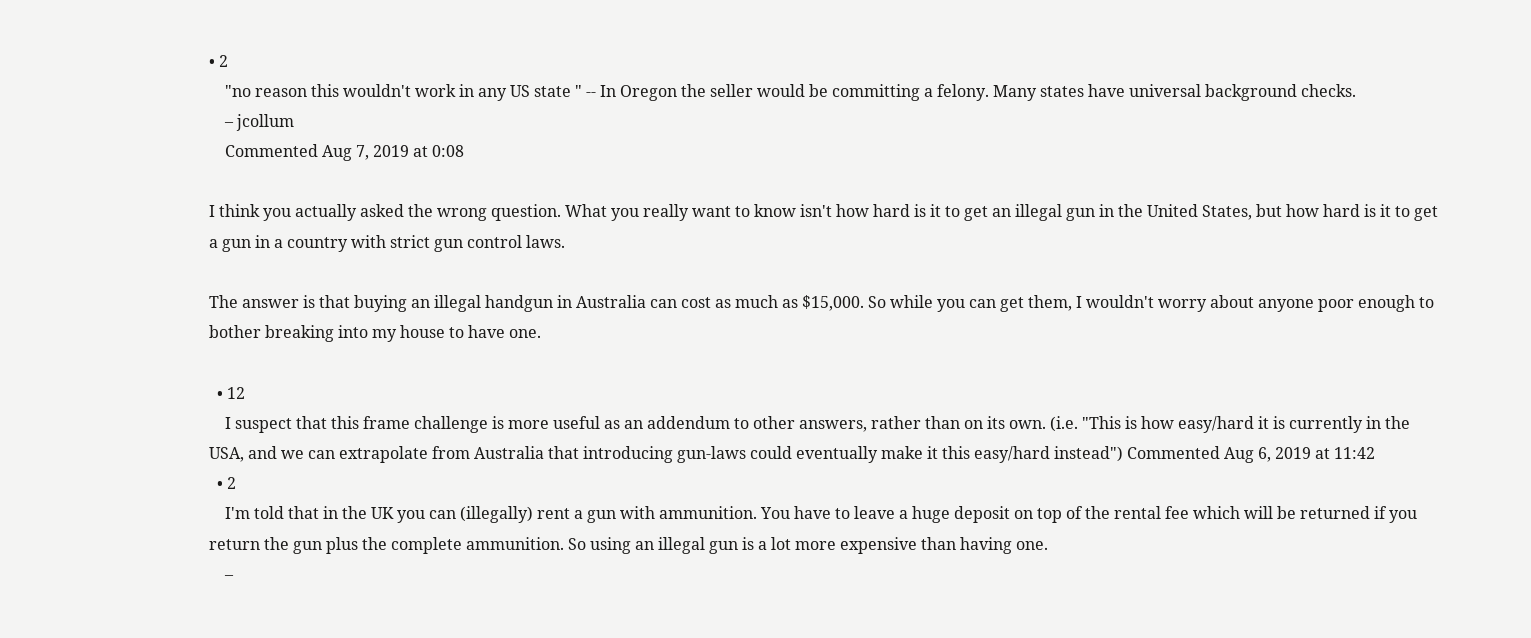• 2
    "no reason this wouldn't work in any US state " -- In Oregon the seller would be committing a felony. Many states have universal background checks.
    – jcollum
    Commented Aug 7, 2019 at 0:08

I think you actually asked the wrong question. What you really want to know isn't how hard is it to get an illegal gun in the United States, but how hard is it to get a gun in a country with strict gun control laws.

The answer is that buying an illegal handgun in Australia can cost as much as $15,000. So while you can get them, I wouldn't worry about anyone poor enough to bother breaking into my house to have one.

  • 12
    I suspect that this frame challenge is more useful as an addendum to other answers, rather than on its own. (i.e. "This is how easy/hard it is currently in the USA, and we can extrapolate from Australia that introducing gun-laws could eventually make it this easy/hard instead") Commented Aug 6, 2019 at 11:42
  • 2
    I'm told that in the UK you can (illegally) rent a gun with ammunition. You have to leave a huge deposit on top of the rental fee which will be returned if you return the gun plus the complete ammunition. So using an illegal gun is a lot more expensive than having one.
    –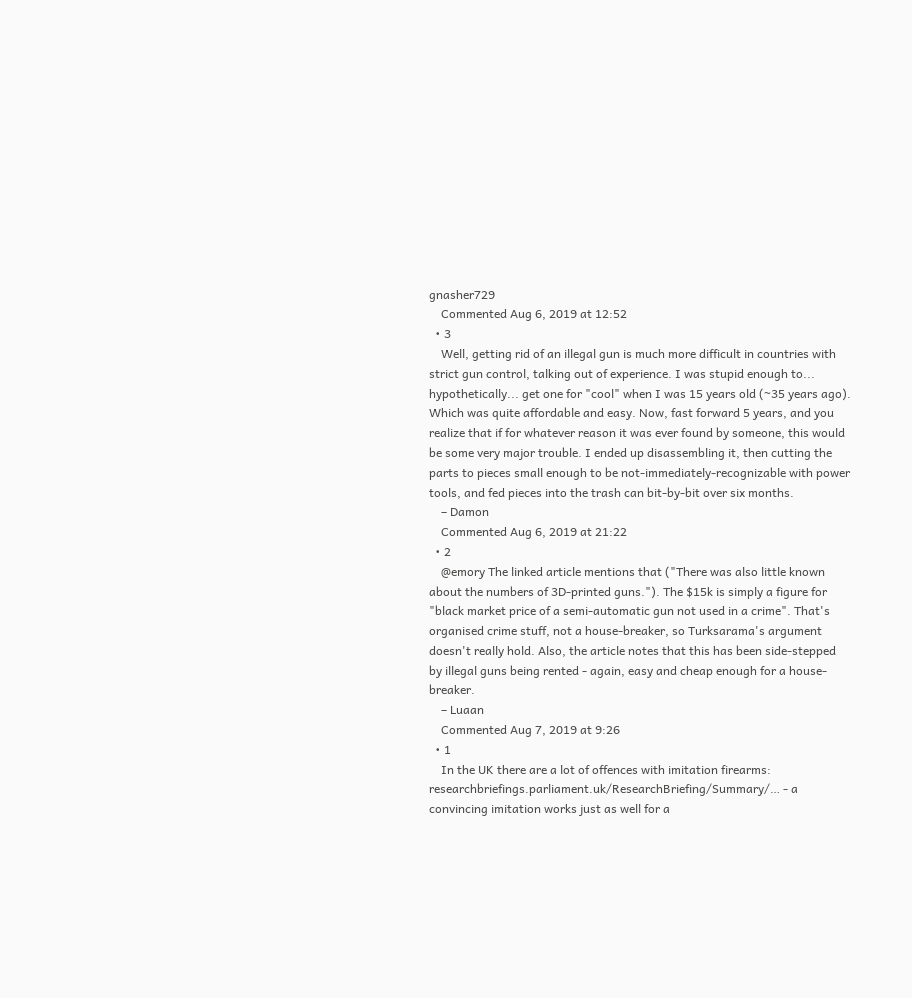gnasher729
    Commented Aug 6, 2019 at 12:52
  • 3
    Well, getting rid of an illegal gun is much more difficult in countries with strict gun control, talking out of experience. I was stupid enough to... hypothetically... get one for "cool" when I was 15 years old (~35 years ago). Which was quite affordable and easy. Now, fast forward 5 years, and you realize that if for whatever reason it was ever found by someone, this would be some very major trouble. I ended up disassembling it, then cutting the parts to pieces small enough to be not-immediately-recognizable with power tools, and fed pieces into the trash can bit-by-bit over six months.
    – Damon
    Commented Aug 6, 2019 at 21:22
  • 2
    @emory The linked article mentions that ("There was also little known about the numbers of 3D-printed guns."). The $15k is simply a figure for "black market price of a semi-automatic gun not used in a crime". That's organised crime stuff, not a house-breaker, so Turksarama's argument doesn't really hold. Also, the article notes that this has been side-stepped by illegal guns being rented - again, easy and cheap enough for a house-breaker.
    – Luaan
    Commented Aug 7, 2019 at 9:26
  • 1
    In the UK there are a lot of offences with imitation firearms: researchbriefings.parliament.uk/ResearchBriefing/Summary/… - a convincing imitation works just as well for a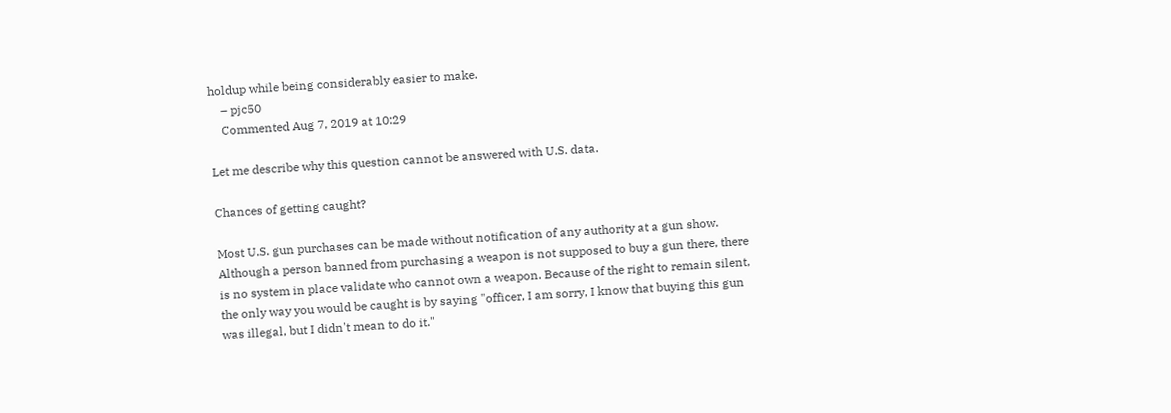holdup while being considerably easier to make.
    – pjc50
    Commented Aug 7, 2019 at 10:29

Let me describe why this question cannot be answered with U.S. data.

Chances of getting caught?

Most U.S. gun purchases can be made without notification of any authority at a gun show. Although a person banned from purchasing a weapon is not supposed to buy a gun there, there is no system in place validate who cannot own a weapon. Because of the right to remain silent, the only way you would be caught is by saying "officer, I am sorry, I know that buying this gun was illegal, but I didn't mean to do it."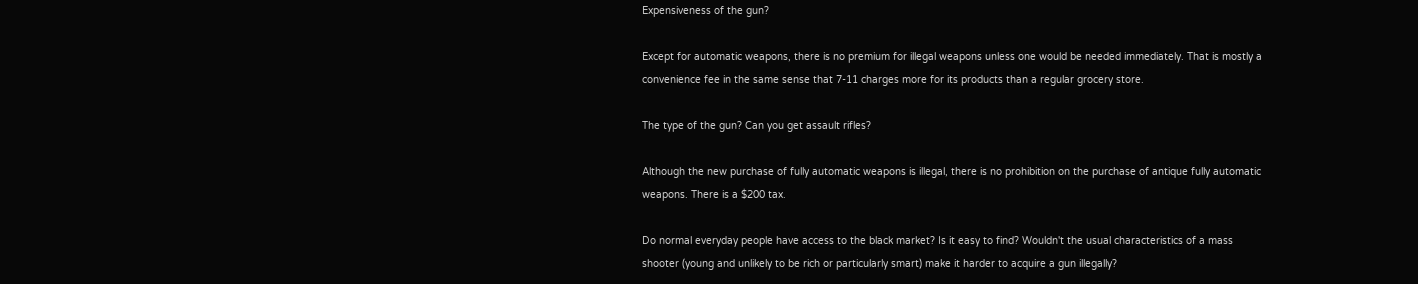Expensiveness of the gun?

Except for automatic weapons, there is no premium for illegal weapons unless one would be needed immediately. That is mostly a convenience fee in the same sense that 7-11 charges more for its products than a regular grocery store.

The type of the gun? Can you get assault rifles?

Although the new purchase of fully automatic weapons is illegal, there is no prohibition on the purchase of antique fully automatic weapons. There is a $200 tax.

Do normal everyday people have access to the black market? Is it easy to find? Wouldn't the usual characteristics of a mass shooter (young and unlikely to be rich or particularly smart) make it harder to acquire a gun illegally?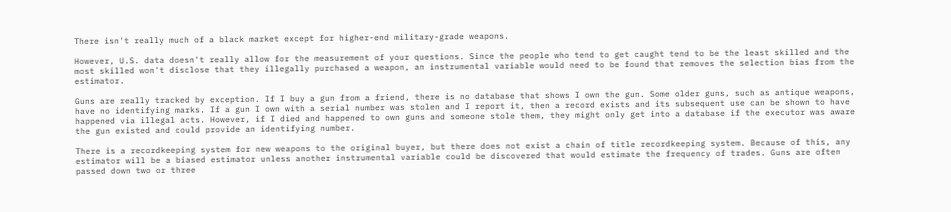There isn't really much of a black market except for higher-end military-grade weapons.

However, U.S. data doesn't really allow for the measurement of your questions. Since the people who tend to get caught tend to be the least skilled and the most skilled won't disclose that they illegally purchased a weapon, an instrumental variable would need to be found that removes the selection bias from the estimator.

Guns are really tracked by exception. If I buy a gun from a friend, there is no database that shows I own the gun. Some older guns, such as antique weapons, have no identifying marks. If a gun I own with a serial number was stolen and I report it, then a record exists and its subsequent use can be shown to have happened via illegal acts. However, if I died and happened to own guns and someone stole them, they might only get into a database if the executor was aware the gun existed and could provide an identifying number.

There is a recordkeeping system for new weapons to the original buyer, but there does not exist a chain of title recordkeeping system. Because of this, any estimator will be a biased estimator unless another instrumental variable could be discovered that would estimate the frequency of trades. Guns are often passed down two or three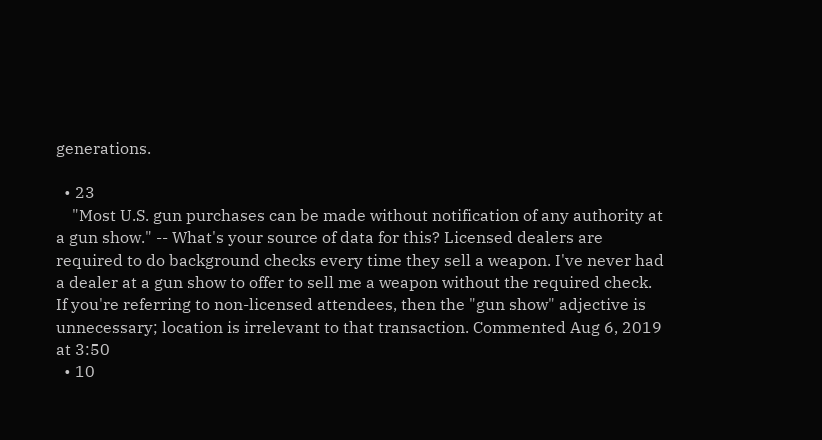generations.

  • 23
    "Most U.S. gun purchases can be made without notification of any authority at a gun show." -- What's your source of data for this? Licensed dealers are required to do background checks every time they sell a weapon. I've never had a dealer at a gun show to offer to sell me a weapon without the required check. If you're referring to non-licensed attendees, then the "gun show" adjective is unnecessary; location is irrelevant to that transaction. Commented Aug 6, 2019 at 3:50
  • 10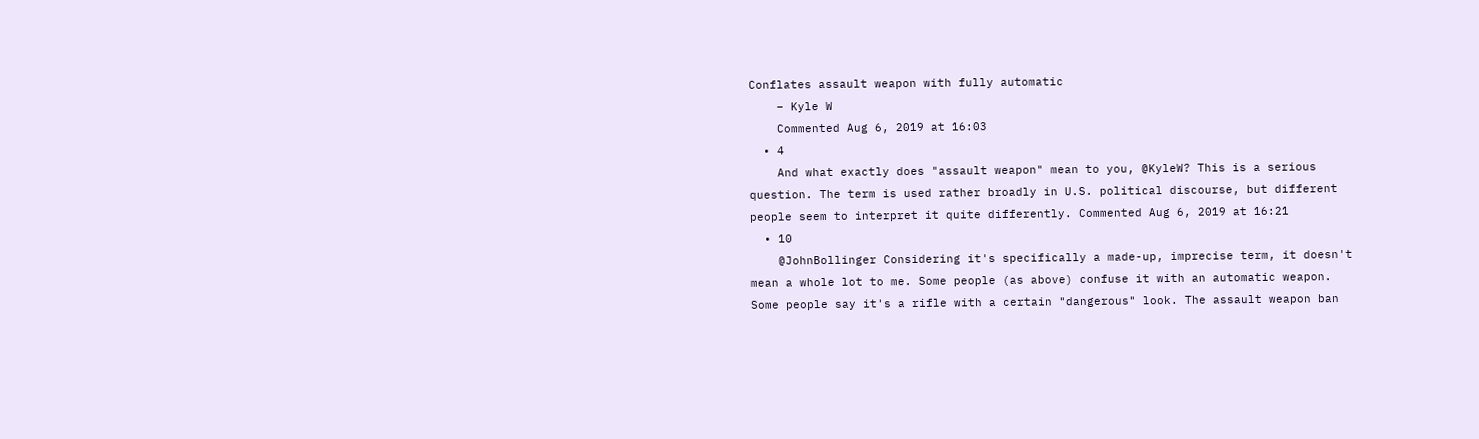Conflates assault weapon with fully automatic
    – Kyle W
    Commented Aug 6, 2019 at 16:03
  • 4
    And what exactly does "assault weapon" mean to you, @KyleW? This is a serious question. The term is used rather broadly in U.S. political discourse, but different people seem to interpret it quite differently. Commented Aug 6, 2019 at 16:21
  • 10
    @JohnBollinger Considering it's specifically a made-up, imprecise term, it doesn't mean a whole lot to me. Some people (as above) confuse it with an automatic weapon. Some people say it's a rifle with a certain "dangerous" look. The assault weapon ban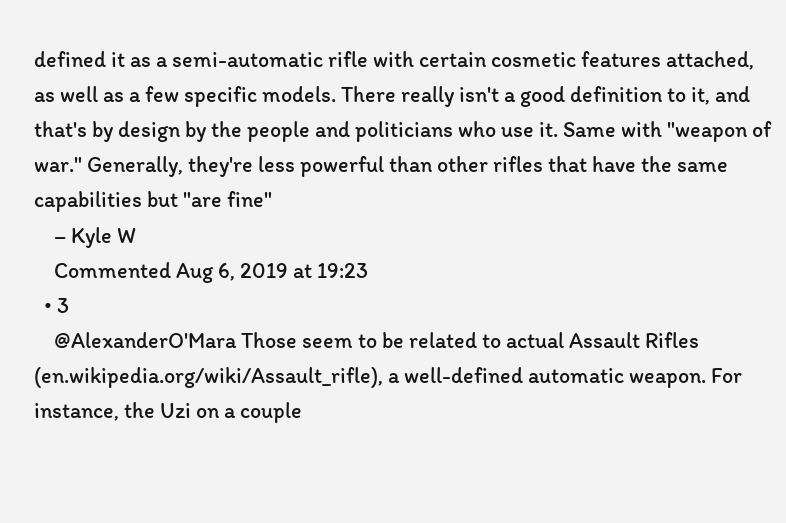defined it as a semi-automatic rifle with certain cosmetic features attached, as well as a few specific models. There really isn't a good definition to it, and that's by design by the people and politicians who use it. Same with "weapon of war." Generally, they're less powerful than other rifles that have the same capabilities but "are fine"
    – Kyle W
    Commented Aug 6, 2019 at 19:23
  • 3
    @AlexanderO'Mara Those seem to be related to actual Assault Rifles (en.wikipedia.org/wiki/Assault_rifle), a well-defined automatic weapon. For instance, the Uzi on a couple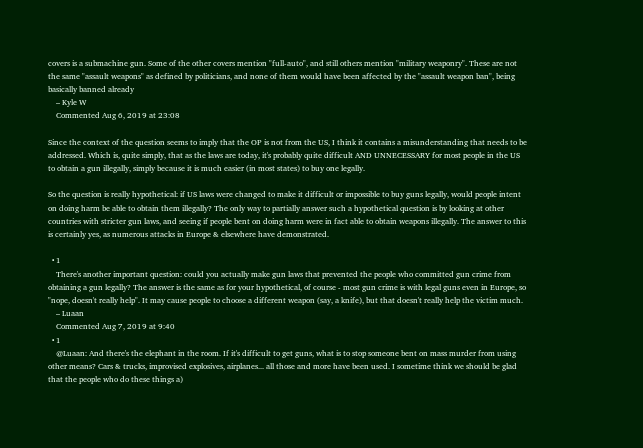covers is a submachine gun. Some of the other covers mention "full-auto", and still others mention "military weaponry". These are not the same "assault weapons" as defined by politicians, and none of them would have been affected by the "assault weapon ban", being basically banned already
    – Kyle W
    Commented Aug 6, 2019 at 23:08

Since the context of the question seems to imply that the OP is not from the US, I think it contains a misunderstanding that needs to be addressed. Which is, quite simply, that as the laws are today, it's probably quite difficult AND UNNECESSARY for most people in the US to obtain a gun illegally, simply because it is much easier (in most states) to buy one legally.

So the question is really hypothetical: if US laws were changed to make it difficult or impossible to buy guns legally, would people intent on doing harm be able to obtain them illegally? The only way to partially answer such a hypothetical question is by looking at other countries with stricter gun laws, and seeing if people bent on doing harm were in fact able to obtain weapons illegally. The answer to this is certainly yes, as numerous attacks in Europe & elsewhere have demonstrated.

  • 1
    There's another important question: could you actually make gun laws that prevented the people who committed gun crime from obtaining a gun legally? The answer is the same as for your hypothetical, of course - most gun crime is with legal guns even in Europe, so "nope, doesn't really help". It may cause people to choose a different weapon (say, a knife), but that doesn't really help the victim much.
    – Luaan
    Commented Aug 7, 2019 at 9:40
  • 1
    @Luaan: And there's the elephant in the room. If it's difficult to get guns, what is to stop someone bent on mass murder from using other means? Cars & trucks, improvised explosives, airplanes... all those and more have been used. I sometime think we should be glad that the people who do these things a)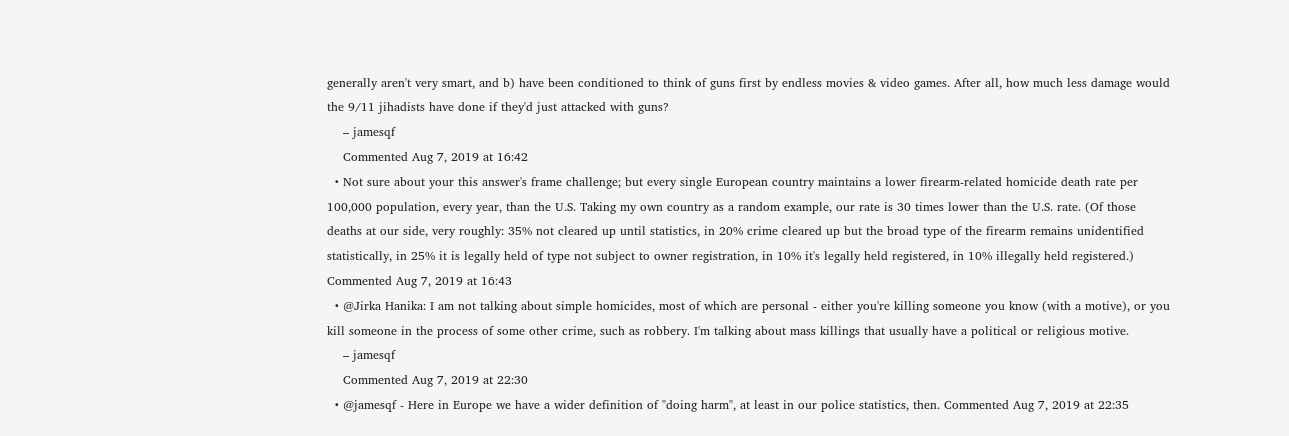generally aren't very smart, and b) have been conditioned to think of guns first by endless movies & video games. After all, how much less damage would the 9/11 jihadists have done if they'd just attacked with guns?
    – jamesqf
    Commented Aug 7, 2019 at 16:42
  • Not sure about your this answer's frame challenge; but every single European country maintains a lower firearm-related homicide death rate per 100,000 population, every year, than the U.S. Taking my own country as a random example, our rate is 30 times lower than the U.S. rate. (Of those deaths at our side, very roughly: 35% not cleared up until statistics, in 20% crime cleared up but the broad type of the firearm remains unidentified statistically, in 25% it is legally held of type not subject to owner registration, in 10% it's legally held registered, in 10% illegally held registered.) Commented Aug 7, 2019 at 16:43
  • @Jirka Hanika: I am not talking about simple homicides, most of which are personal - either you're killing someone you know (with a motive), or you kill someone in the process of some other crime, such as robbery. I'm talking about mass killings that usually have a political or religious motive.
    – jamesqf
    Commented Aug 7, 2019 at 22:30
  • @jamesqf - Here in Europe we have a wider definition of "doing harm", at least in our police statistics, then. Commented Aug 7, 2019 at 22:35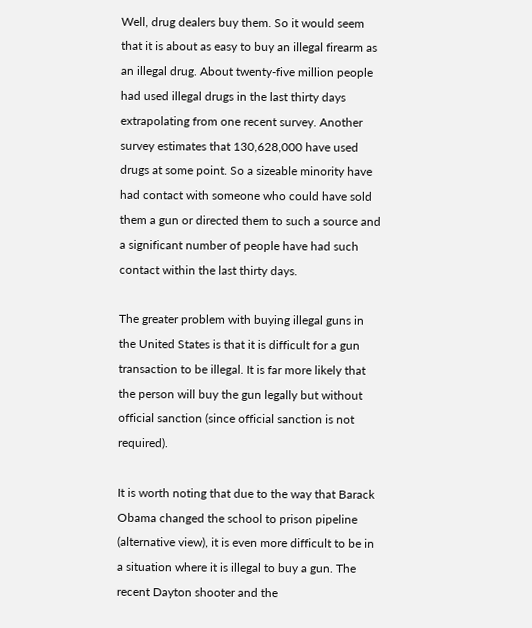Well, drug dealers buy them. So it would seem that it is about as easy to buy an illegal firearm as an illegal drug. About twenty-five million people had used illegal drugs in the last thirty days extrapolating from one recent survey. Another survey estimates that 130,628,000 have used drugs at some point. So a sizeable minority have had contact with someone who could have sold them a gun or directed them to such a source and a significant number of people have had such contact within the last thirty days.

The greater problem with buying illegal guns in the United States is that it is difficult for a gun transaction to be illegal. It is far more likely that the person will buy the gun legally but without official sanction (since official sanction is not required).

It is worth noting that due to the way that Barack Obama changed the school to prison pipeline (alternative view), it is even more difficult to be in a situation where it is illegal to buy a gun. The recent Dayton shooter and the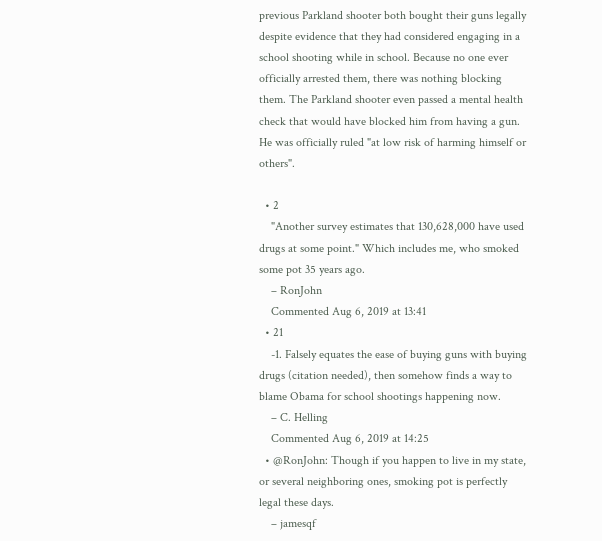previous Parkland shooter both bought their guns legally despite evidence that they had considered engaging in a school shooting while in school. Because no one ever officially arrested them, there was nothing blocking them. The Parkland shooter even passed a mental health check that would have blocked him from having a gun. He was officially ruled "at low risk of harming himself or others".

  • 2
    "Another survey estimates that 130,628,000 have used drugs at some point." Which includes me, who smoked some pot 35 years ago.
    – RonJohn
    Commented Aug 6, 2019 at 13:41
  • 21
    -1. Falsely equates the ease of buying guns with buying drugs (citation needed), then somehow finds a way to blame Obama for school shootings happening now.
    – C. Helling
    Commented Aug 6, 2019 at 14:25
  • @RonJohn: Though if you happen to live in my state, or several neighboring ones, smoking pot is perfectly legal these days.
    – jamesqf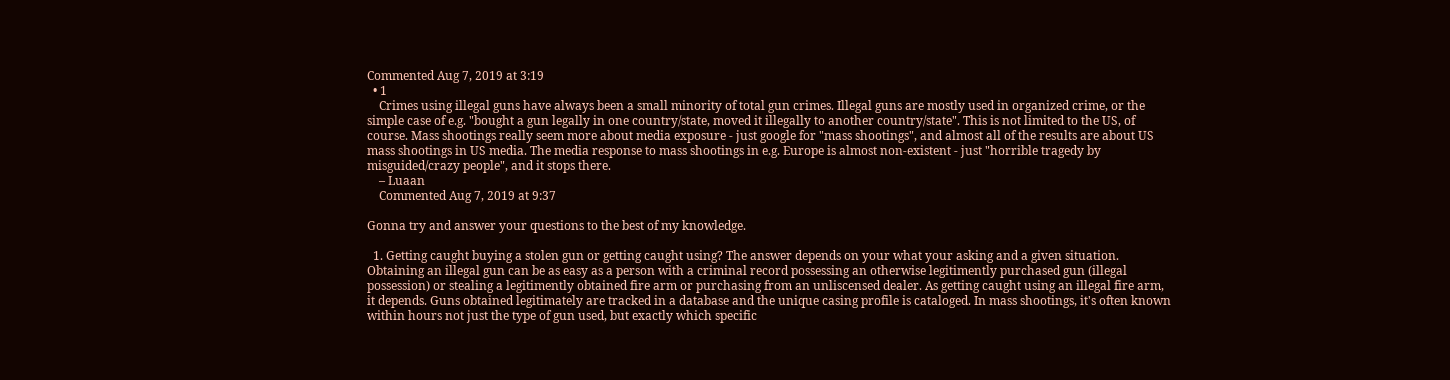Commented Aug 7, 2019 at 3:19
  • 1
    Crimes using illegal guns have always been a small minority of total gun crimes. Illegal guns are mostly used in organized crime, or the simple case of e.g. "bought a gun legally in one country/state, moved it illegally to another country/state". This is not limited to the US, of course. Mass shootings really seem more about media exposure - just google for "mass shootings", and almost all of the results are about US mass shootings in US media. The media response to mass shootings in e.g. Europe is almost non-existent - just "horrible tragedy by misguided/crazy people", and it stops there.
    – Luaan
    Commented Aug 7, 2019 at 9:37

Gonna try and answer your questions to the best of my knowledge.

  1. Getting caught buying a stolen gun or getting caught using? The answer depends on your what your asking and a given situation. Obtaining an illegal gun can be as easy as a person with a criminal record possessing an otherwise legitimently purchased gun (illegal possession) or stealing a legitimently obtained fire arm or purchasing from an unliscensed dealer. As getting caught using an illegal fire arm, it depends. Guns obtained legitimately are tracked in a database and the unique casing profile is cataloged. In mass shootings, it's often known within hours not just the type of gun used, but exactly which specific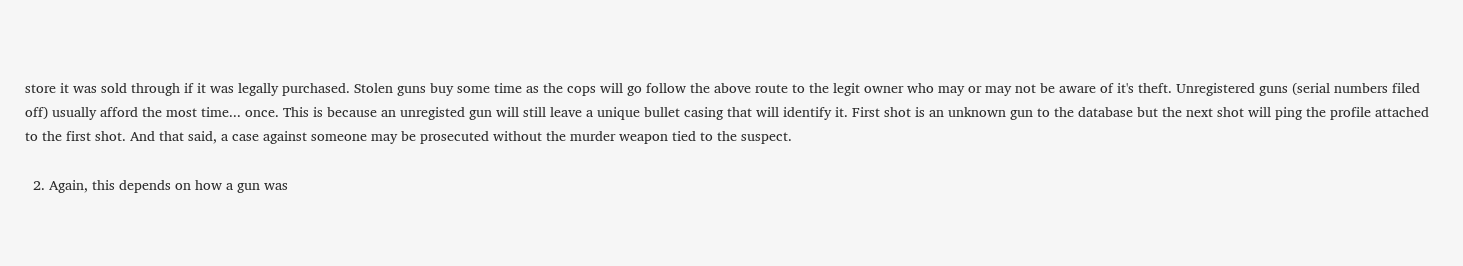store it was sold through if it was legally purchased. Stolen guns buy some time as the cops will go follow the above route to the legit owner who may or may not be aware of it's theft. Unregistered guns (serial numbers filed off) usually afford the most time... once. This is because an unregisted gun will still leave a unique bullet casing that will identify it. First shot is an unknown gun to the database but the next shot will ping the profile attached to the first shot. And that said, a case against someone may be prosecuted without the murder weapon tied to the suspect.

  2. Again, this depends on how a gun was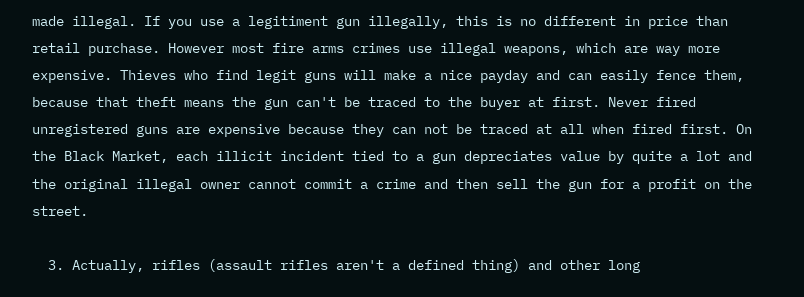made illegal. If you use a legitiment gun illegally, this is no different in price than retail purchase. However most fire arms crimes use illegal weapons, which are way more expensive. Thieves who find legit guns will make a nice payday and can easily fence them, because that theft means the gun can't be traced to the buyer at first. Never fired unregistered guns are expensive because they can not be traced at all when fired first. On the Black Market, each illicit incident tied to a gun depreciates value by quite a lot and the original illegal owner cannot commit a crime and then sell the gun for a profit on the street.

  3. Actually, rifles (assault rifles aren't a defined thing) and other long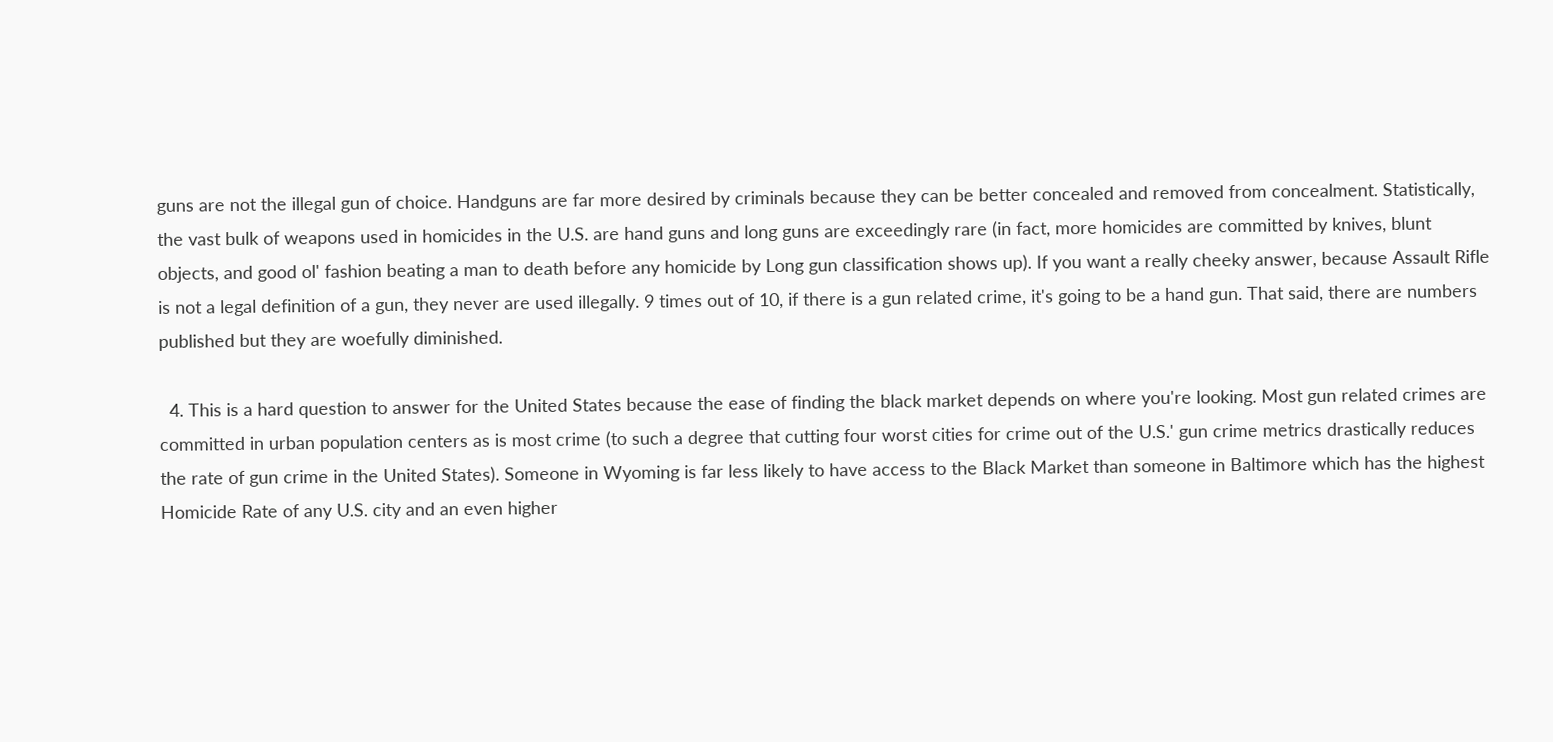guns are not the illegal gun of choice. Handguns are far more desired by criminals because they can be better concealed and removed from concealment. Statistically, the vast bulk of weapons used in homicides in the U.S. are hand guns and long guns are exceedingly rare (in fact, more homicides are committed by knives, blunt objects, and good ol' fashion beating a man to death before any homicide by Long gun classification shows up). If you want a really cheeky answer, because Assault Rifle is not a legal definition of a gun, they never are used illegally. 9 times out of 10, if there is a gun related crime, it's going to be a hand gun. That said, there are numbers published but they are woefully diminished.

  4. This is a hard question to answer for the United States because the ease of finding the black market depends on where you're looking. Most gun related crimes are committed in urban population centers as is most crime (to such a degree that cutting four worst cities for crime out of the U.S.' gun crime metrics drastically reduces the rate of gun crime in the United States). Someone in Wyoming is far less likely to have access to the Black Market than someone in Baltimore which has the highest Homicide Rate of any U.S. city and an even higher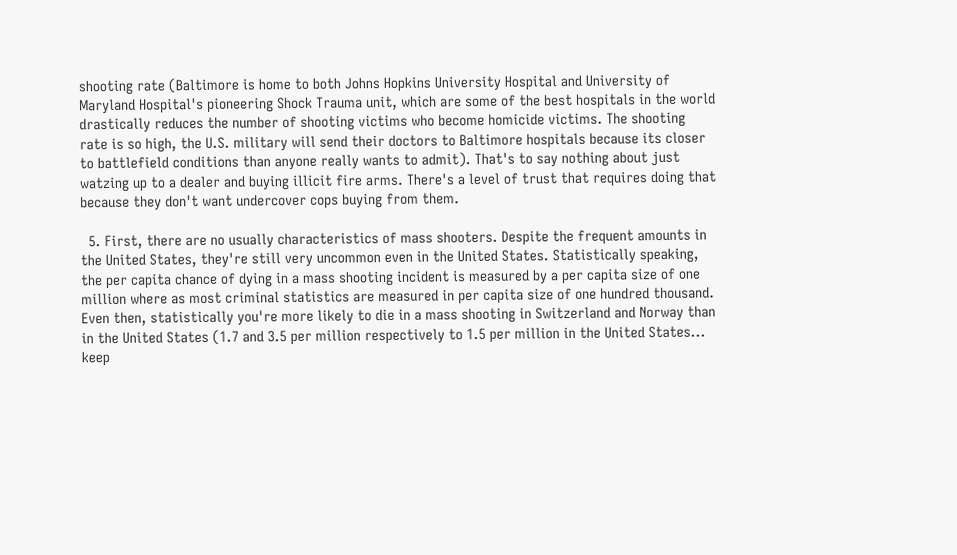shooting rate (Baltimore is home to both Johns Hopkins University Hospital and University of Maryland Hospital's pioneering Shock Trauma unit, which are some of the best hospitals in the world drastically reduces the number of shooting victims who become homicide victims. The shooting rate is so high, the U.S. military will send their doctors to Baltimore hospitals because its closer to battlefield conditions than anyone really wants to admit). That's to say nothing about just watzing up to a dealer and buying illicit fire arms. There's a level of trust that requires doing that because they don't want undercover cops buying from them.

  5. First, there are no usually characteristics of mass shooters. Despite the frequent amounts in the United States, they're still very uncommon even in the United States. Statistically speaking, the per capita chance of dying in a mass shooting incident is measured by a per capita size of one million where as most criminal statistics are measured in per capita size of one hundred thousand. Even then, statistically you're more likely to die in a mass shooting in Switzerland and Norway than in the United States (1.7 and 3.5 per million respectively to 1.5 per million in the United States... keep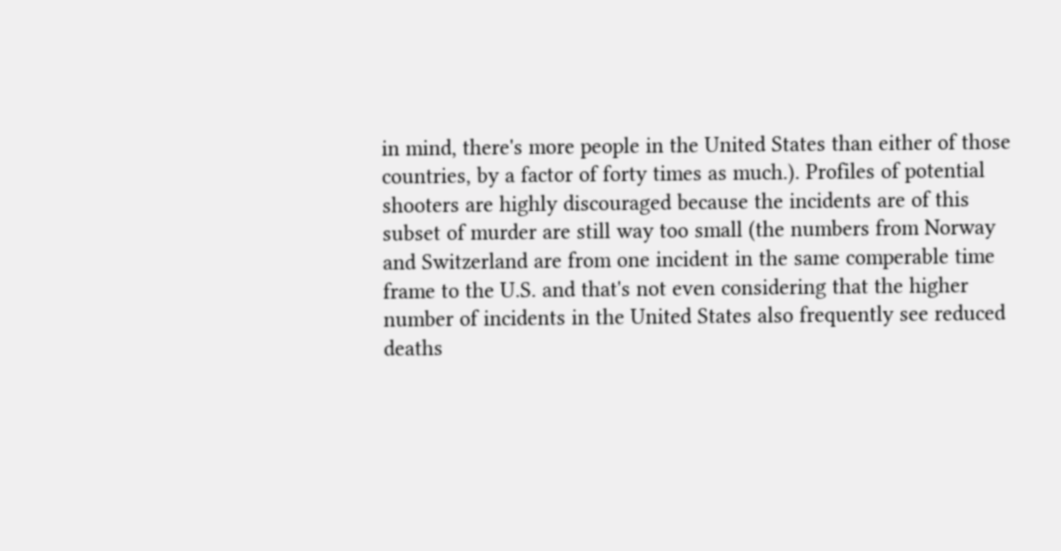in mind, there's more people in the United States than either of those countries, by a factor of forty times as much.). Profiles of potential shooters are highly discouraged because the incidents are of this subset of murder are still way too small (the numbers from Norway and Switzerland are from one incident in the same comperable time frame to the U.S. and that's not even considering that the higher number of incidents in the United States also frequently see reduced deaths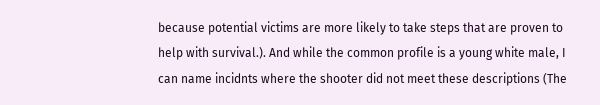because potential victims are more likely to take steps that are proven to help with survival.). And while the common profile is a young white male, I can name incidnts where the shooter did not meet these descriptions (The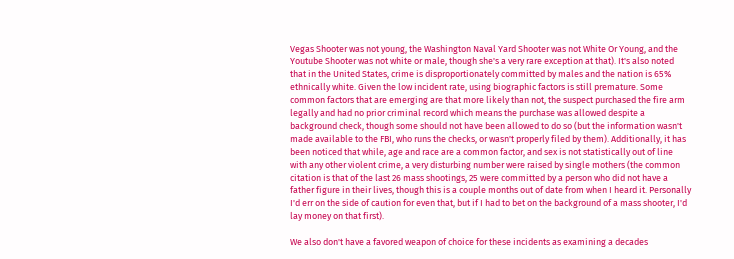Vegas Shooter was not young, the Washington Naval Yard Shooter was not White Or Young, and the Youtube Shooter was not white or male, though she's a very rare exception at that). It's also noted that in the United States, crime is disproportionately committed by males and the nation is 65% ethnically white. Given the low incident rate, using biographic factors is still premature. Some common factors that are emerging are that more likely than not, the suspect purchased the fire arm legally and had no prior criminal record which means the purchase was allowed despite a background check, though some should not have been allowed to do so (but the information wasn't made available to the FBI, who runs the checks, or wasn't properly filed by them). Additionally, it has been noticed that while, age and race are a common factor, and sex is not statistically out of line with any other violent crime, a very disturbing number were raised by single mothers (the common citation is that of the last 26 mass shootings, 25 were committed by a person who did not have a father figure in their lives, though this is a couple months out of date from when I heard it. Personally I'd err on the side of caution for even that, but if I had to bet on the background of a mass shooter, I'd lay money on that first).

We also don't have a favored weapon of choice for these incidents as examining a decades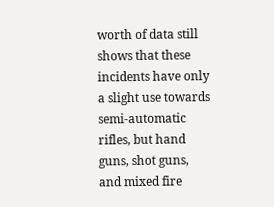worth of data still shows that these incidents have only a slight use towards semi-automatic rifles, but hand guns, shot guns, and mixed fire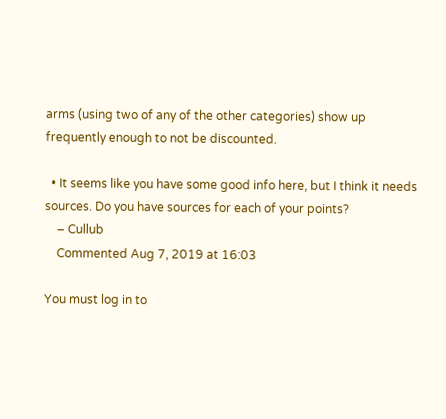arms (using two of any of the other categories) show up frequently enough to not be discounted.

  • It seems like you have some good info here, but I think it needs sources. Do you have sources for each of your points?
    – Cullub
    Commented Aug 7, 2019 at 16:03

You must log in to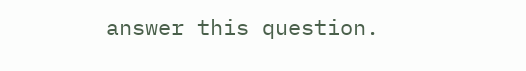answer this question.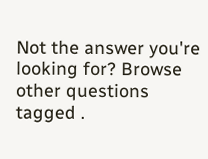Not the answer you're looking for? Browse other questions tagged .